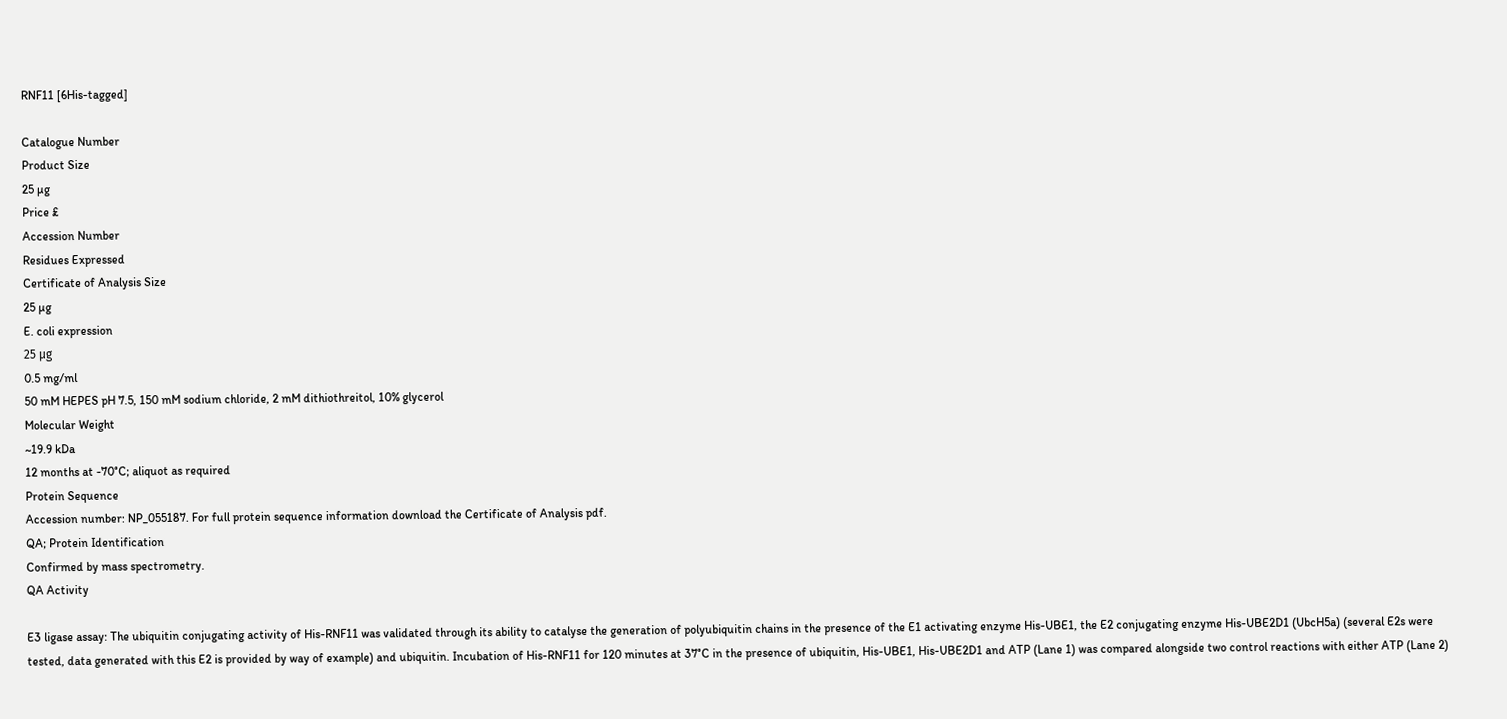RNF11 [6His-tagged]

Catalogue Number
Product Size
25 µg
Price £
Accession Number
Residues Expressed
Certificate of Analysis Size
25 µg
E. coli expression
25 μg
0.5 mg/ml
50 mM HEPES pH 7.5, 150 mM sodium chloride, 2 mM dithiothreitol, 10% glycerol
Molecular Weight
~19.9 kDa
12 months at -70°C; aliquot as required
Protein Sequence
Accession number: NP_055187. For full protein sequence information download the Certificate of Analysis pdf.
QA; Protein Identification
Confirmed by mass spectrometry.
QA Activity

E3 ligase assay: The ubiquitin conjugating activity of His-RNF11 was validated through its ability to catalyse the generation of polyubiquitin chains in the presence of the E1 activating enzyme His-UBE1, the E2 conjugating enzyme His-UBE2D1 (UbcH5a) (several E2s were tested, data generated with this E2 is provided by way of example) and ubiquitin. Incubation of His-RNF11 for 120 minutes at 37°C in the presence of ubiquitin, His-UBE1, His-UBE2D1 and ATP (Lane 1) was compared alongside two control reactions with either ATP (Lane 2)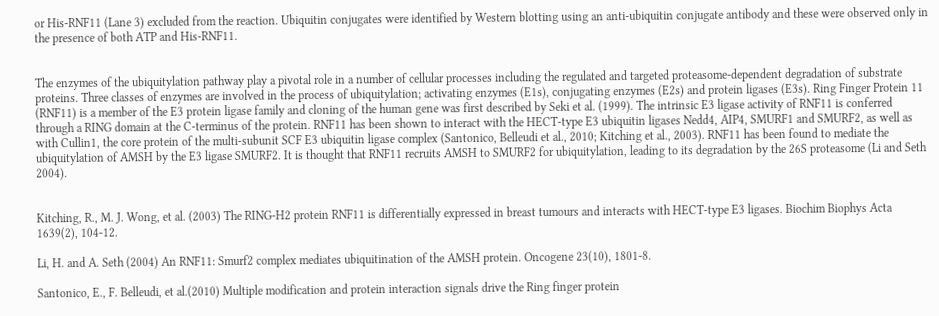or His-RNF11 (Lane 3) excluded from the reaction. Ubiquitin conjugates were identified by Western blotting using an anti-ubiquitin conjugate antibody and these were observed only in the presence of both ATP and His-RNF11.


The enzymes of the ubiquitylation pathway play a pivotal role in a number of cellular processes including the regulated and targeted proteasome-dependent degradation of substrate proteins. Three classes of enzymes are involved in the process of ubiquitylation; activating enzymes (E1s), conjugating enzymes (E2s) and protein ligases (E3s). Ring Finger Protein 11 (RNF11) is a member of the E3 protein ligase family and cloning of the human gene was first described by Seki et al. (1999). The intrinsic E3 ligase activity of RNF11 is conferred through a RING domain at the C-terminus of the protein. RNF11 has been shown to interact with the HECT-type E3 ubiquitin ligases Nedd4, AIP4, SMURF1 and SMURF2, as well as with Cullin1, the core protein of the multi-subunit SCF E3 ubiquitin ligase complex (Santonico, Belleudi et al., 2010; Kitching et al., 2003). RNF11 has been found to mediate the ubiquitylation of AMSH by the E3 ligase SMURF2. It is thought that RNF11 recruits AMSH to SMURF2 for ubiquitylation, leading to its degradation by the 26S proteasome (Li and Seth 2004).


Kitching, R., M. J. Wong, et al. (2003) The RING-H2 protein RNF11 is differentially expressed in breast tumours and interacts with HECT-type E3 ligases. Biochim Biophys Acta 1639(2), 104-12.

Li, H. and A. Seth (2004) An RNF11: Smurf2 complex mediates ubiquitination of the AMSH protein. Oncogene 23(10), 1801-8.

Santonico, E., F. Belleudi, et al.(2010) Multiple modification and protein interaction signals drive the Ring finger protein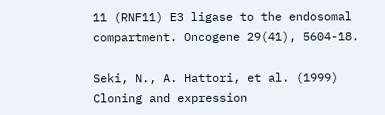11 (RNF11) E3 ligase to the endosomal compartment. Oncogene 29(41), 5604-18.

Seki, N., A. Hattori, et al. (1999) Cloning and expression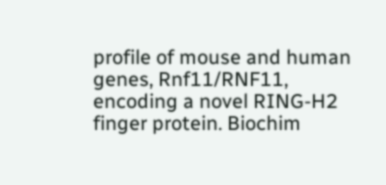profile of mouse and human genes, Rnf11/RNF11, encoding a novel RING-H2 finger protein. Biochim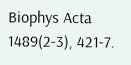Biophys Acta 1489(2-3), 421-7.